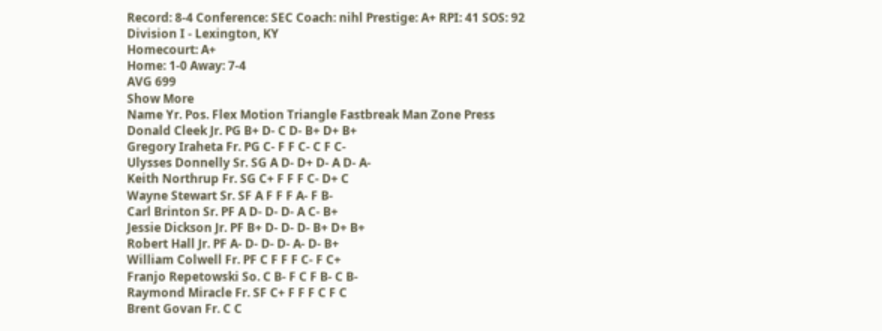Record: 8-4 Conference: SEC Coach: nihl Prestige: A+ RPI: 41 SOS: 92
Division I - Lexington, KY
Homecourt: A+
Home: 1-0 Away: 7-4
AVG 699
Show More
Name Yr. Pos. Flex Motion Triangle Fastbreak Man Zone Press
Donald Cleek Jr. PG B+ D- C D- B+ D+ B+
Gregory Iraheta Fr. PG C- F F C- C F C-
Ulysses Donnelly Sr. SG A D- D+ D- A D- A-
Keith Northrup Fr. SG C+ F F F C- D+ C
Wayne Stewart Sr. SF A F F F A- F B-
Carl Brinton Sr. PF A D- D- D- A C- B+
Jessie Dickson Jr. PF B+ D- D- D- B+ D+ B+
Robert Hall Jr. PF A- D- D- D- A- D- B+
William Colwell Fr. PF C F F F C- F C+
Franjo Repetowski So. C B- F C F B- C B-
Raymond Miracle Fr. SF C+ F F F C F C
Brent Govan Fr. C C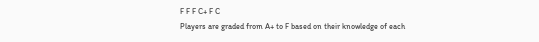F F F C+ F C
Players are graded from A+ to F based on their knowledge of each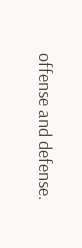offense and defense.